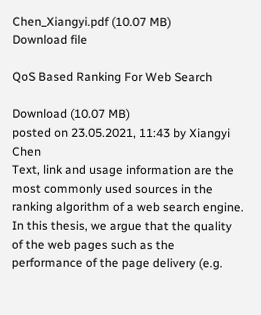Chen_Xiangyi.pdf (10.07 MB)
Download file

QoS Based Ranking For Web Search

Download (10.07 MB)
posted on 23.05.2021, 11:43 by Xiangyi Chen
Text, link and usage information are the most commonly used sources in the ranking algorithm of a web search engine. In this thesis, we argue that the quality of the web pages such as the performance of the page delivery (e.g.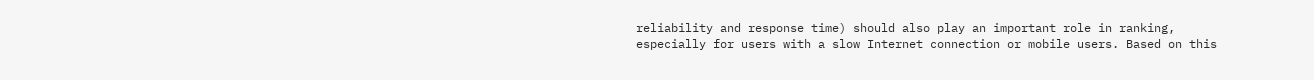reliability and response time) should also play an important role in ranking, especially for users with a slow Internet connection or mobile users. Based on this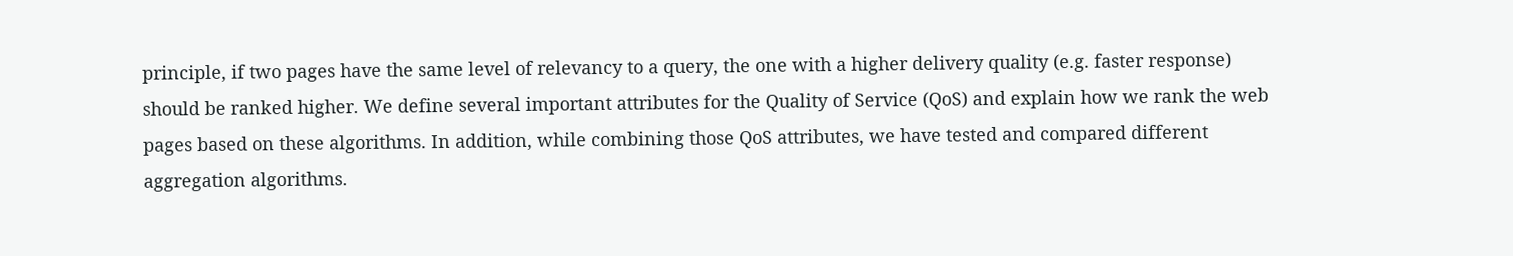principle, if two pages have the same level of relevancy to a query, the one with a higher delivery quality (e.g. faster response) should be ranked higher. We define several important attributes for the Quality of Service (QoS) and explain how we rank the web pages based on these algorithms. In addition, while combining those QoS attributes, we have tested and compared different aggregation algorithms.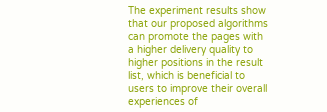The experiment results show that our proposed algorithms can promote the pages with a higher delivery quality to higher positions in the result list, which is beneficial to users to improve their overall experiences of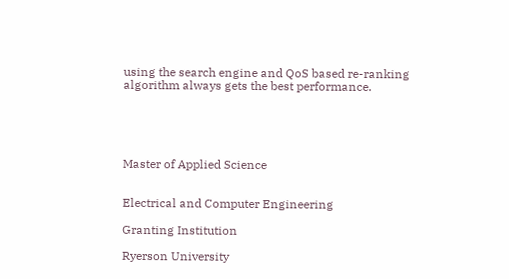using the search engine and QoS based re-ranking algorithm always gets the best performance.





Master of Applied Science


Electrical and Computer Engineering

Granting Institution

Ryerson University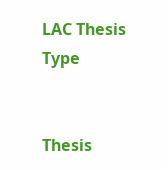LAC Thesis Type


Thesis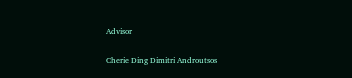Advisor

Cherie Ding Dimitri Androutsos